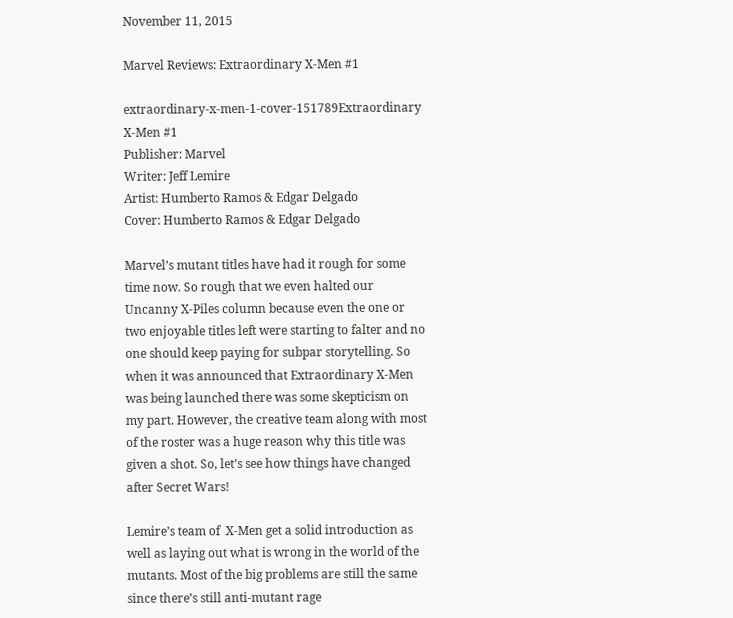November 11, 2015

Marvel Reviews: Extraordinary X-Men #1

extraordinary-x-men-1-cover-151789Extraordinary X-Men #1
Publisher: Marvel
Writer: Jeff Lemire
Artist: Humberto Ramos & Edgar Delgado
Cover: Humberto Ramos & Edgar Delgado

Marvel’s mutant titles have had it rough for some time now. So rough that we even halted our Uncanny X-Piles column because even the one or two enjoyable titles left were starting to falter and no one should keep paying for subpar storytelling. So when it was announced that Extraordinary X-Men was being launched there was some skepticism on my part. However, the creative team along with most of the roster was a huge reason why this title was given a shot. So, let’s see how things have changed after Secret Wars!

Lemire’s team of  X-Men get a solid introduction as well as laying out what is wrong in the world of the mutants. Most of the big problems are still the same since there’s still anti-mutant rage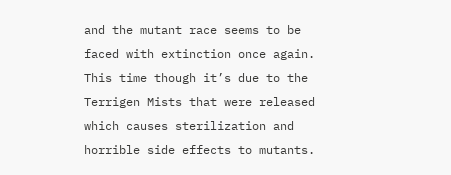and the mutant race seems to be faced with extinction once again. This time though it’s due to the Terrigen Mists that were released which causes sterilization and horrible side effects to mutants.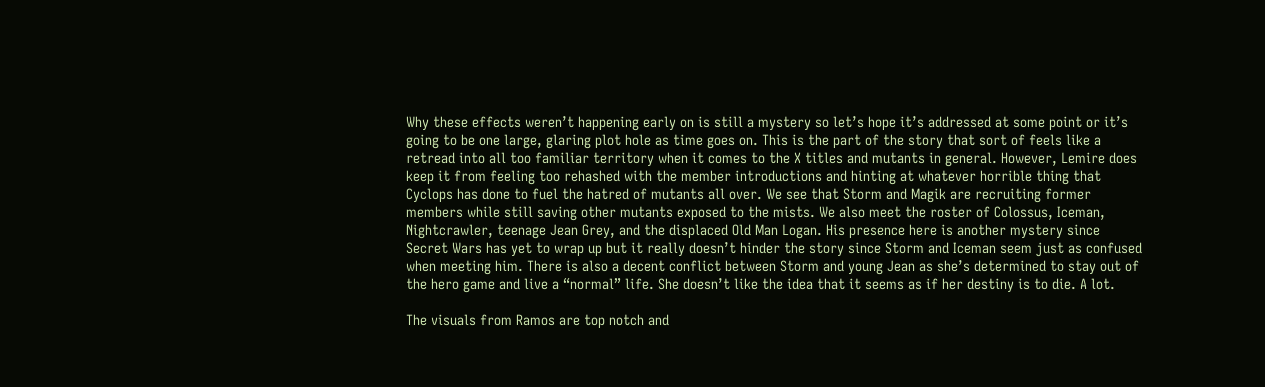Why these effects weren’t happening early on is still a mystery so let’s hope it’s addressed at some point or it’s going to be one large, glaring plot hole as time goes on. This is the part of the story that sort of feels like a retread into all too familiar territory when it comes to the X titles and mutants in general. However, Lemire does keep it from feeling too rehashed with the member introductions and hinting at whatever horrible thing that Cyclops has done to fuel the hatred of mutants all over. We see that Storm and Magik are recruiting former members while still saving other mutants exposed to the mists. We also meet the roster of Colossus, Iceman, Nightcrawler, teenage Jean Grey, and the displaced Old Man Logan. His presence here is another mystery since Secret Wars has yet to wrap up but it really doesn’t hinder the story since Storm and Iceman seem just as confused when meeting him. There is also a decent conflict between Storm and young Jean as she’s determined to stay out of the hero game and live a “normal” life. She doesn’t like the idea that it seems as if her destiny is to die. A lot.

The visuals from Ramos are top notch and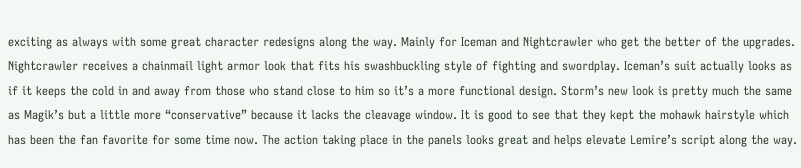exciting as always with some great character redesigns along the way. Mainly for Iceman and Nightcrawler who get the better of the upgrades. Nightcrawler receives a chainmail light armor look that fits his swashbuckling style of fighting and swordplay. Iceman’s suit actually looks as if it keeps the cold in and away from those who stand close to him so it’s a more functional design. Storm’s new look is pretty much the same as Magik’s but a little more “conservative” because it lacks the cleavage window. It is good to see that they kept the mohawk hairstyle which has been the fan favorite for some time now. The action taking place in the panels looks great and helps elevate Lemire’s script along the way.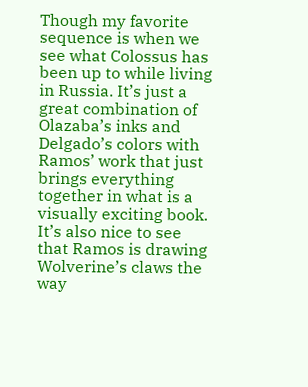Though my favorite sequence is when we see what Colossus has been up to while living in Russia. It’s just a great combination of Olazaba’s inks and Delgado’s colors with Ramos’ work that just brings everything together in what is a visually exciting book. It’s also nice to see that Ramos is drawing Wolverine’s claws the way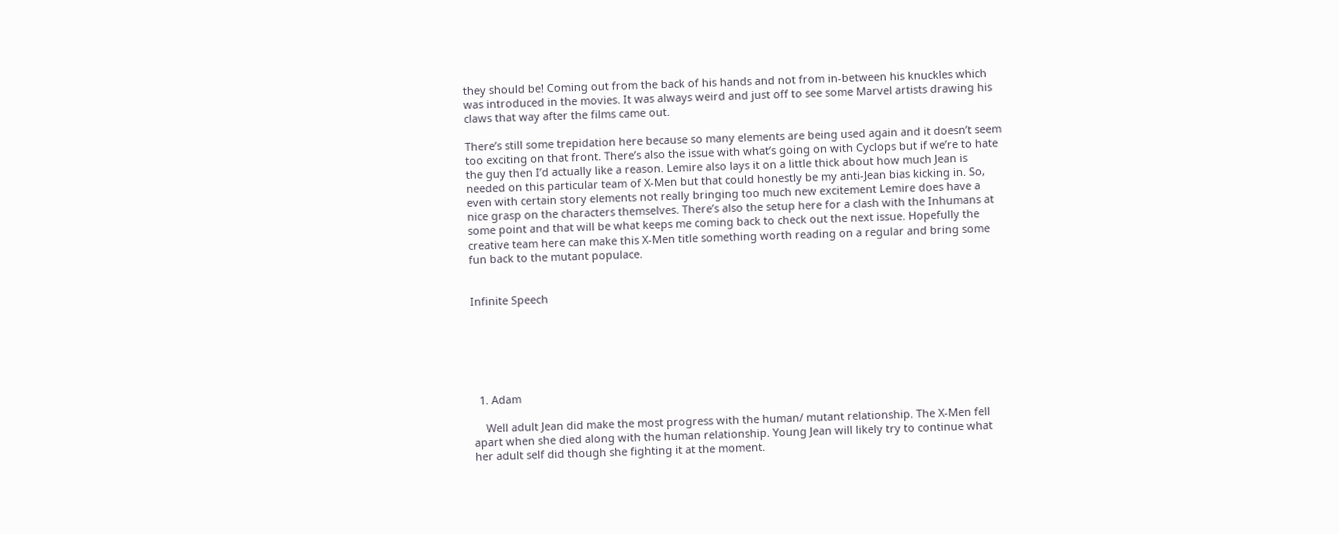they should be! Coming out from the back of his hands and not from in-between his knuckles which was introduced in the movies. It was always weird and just off to see some Marvel artists drawing his claws that way after the films came out.

There’s still some trepidation here because so many elements are being used again and it doesn’t seem too exciting on that front. There’s also the issue with what’s going on with Cyclops but if we’re to hate the guy then I’d actually like a reason. Lemire also lays it on a little thick about how much Jean is needed on this particular team of X-Men but that could honestly be my anti-Jean bias kicking in. So, even with certain story elements not really bringing too much new excitement Lemire does have a nice grasp on the characters themselves. There’s also the setup here for a clash with the Inhumans at some point and that will be what keeps me coming back to check out the next issue. Hopefully the creative team here can make this X-Men title something worth reading on a regular and bring some fun back to the mutant populace.


Infinite Speech






  1. Adam

    Well adult Jean did make the most progress with the human/ mutant relationship. The X-Men fell apart when she died along with the human relationship. Young Jean will likely try to continue what her adult self did though she fighting it at the moment.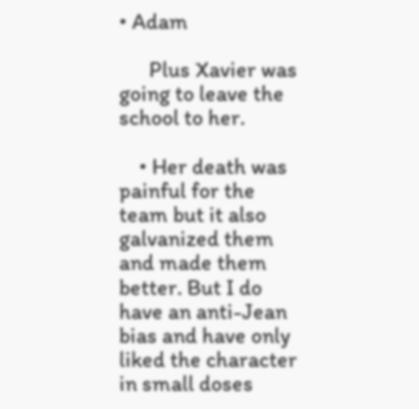• Adam

      Plus Xavier was going to leave the school to her.

    • Her death was painful for the team but it also galvanized them and made them better. But I do have an anti-Jean bias and have only liked the character in small doses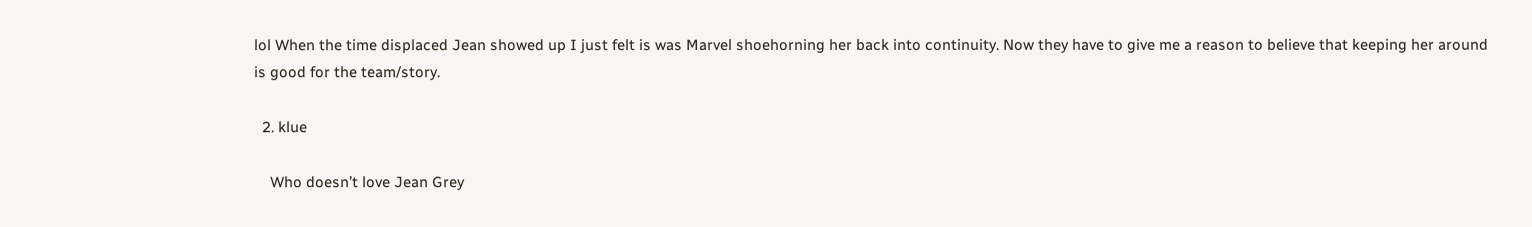lol When the time displaced Jean showed up I just felt is was Marvel shoehorning her back into continuity. Now they have to give me a reason to believe that keeping her around is good for the team/story.

  2. klue

    Who doesn’t love Jean Grey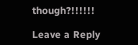though?!!!!!!

Leave a Reply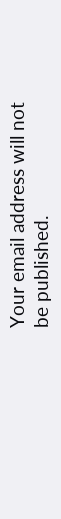Your email address will not be published.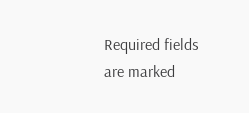Required fields are marked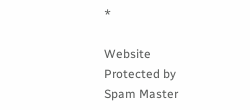*

Website Protected by Spam Master